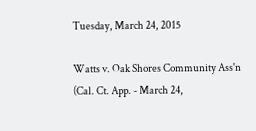Tuesday, March 24, 2015

Watts v. Oak Shores Community Ass'n (Cal. Ct. App. - March 24,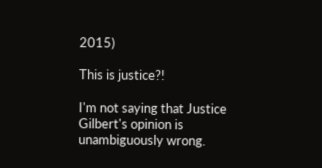2015)

This is justice?!

I'm not saying that Justice Gilbert's opinion is unambiguously wrong.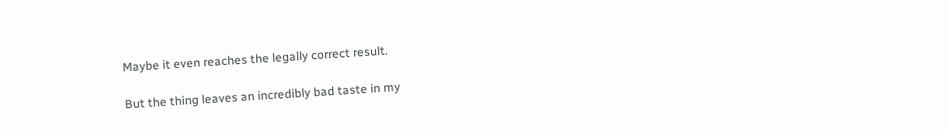Maybe it even reaches the legally correct result.

But the thing leaves an incredibly bad taste in my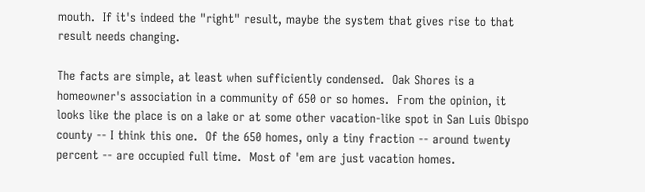mouth.  If it's indeed the "right" result, maybe the system that gives rise to that result needs changing.

The facts are simple, at least when sufficiently condensed.  Oak Shores is a homeowner's association in a community of 650 or so homes.  From the opinion, it looks like the place is on a lake or at some other vacation-like spot in San Luis Obispo county -- I think this one.  Of the 650 homes, only a tiny fraction -- around twenty percent -- are occupied full time.  Most of 'em are just vacation homes.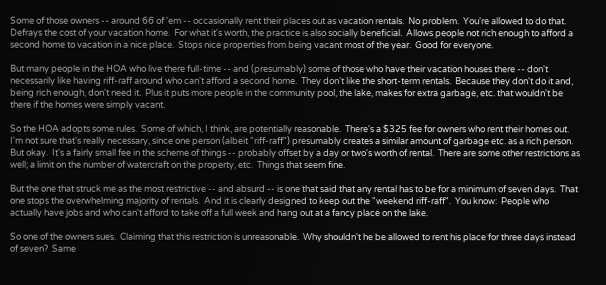Some of those owners -- around 66 of 'em -- occasionally rent their places out as vacation rentals.  No problem.  You're allowed to do that.  Defrays the cost of your vacation home.  For what it's worth, the practice is also socially beneficial.  Allows people not rich enough to afford a second home to vacation in a nice place.  Stops nice properties from being vacant most of the year.  Good for everyone.

But many people in the HOA who live there full-time -- and (presumably) some of those who have their vacation houses there -- don't necessarily like having riff-raff around who can't afford a second home.  They don't like the short-term rentals.  Because they don't do it and, being rich enough, don't need it.  Plus it puts more people in the community pool, the lake, makes for extra garbage, etc. that wouldn't be there if the homes were simply vacant.

So the HOA adopts some rules.  Some of which, I think, are potentially reasonable.  There's a $325 fee for owners who rent their homes out.  I'm not sure that's really necessary, since one person (albeit "riff-raff") presumably creates a similar amount of garbage etc. as a rich person.  But okay.  It's a fairly small fee in the scheme of things -- probably offset by a day or two's worth of rental.  There are some other restrictions as well; a limit on the number of watercraft on the property, etc.  Things that seem fine.

But the one that struck me as the most restrictive -- and absurd -- is one that said that any rental has to be for a minimum of seven days.  That one stops the overwhelming majority of rentals.  And it is clearly designed to keep out the "weekend riff-raff".  You know:  People who actually have jobs and who can't afford to take off a full week and hang out at a fancy place on the lake.

So one of the owners sues.  Claiming that this restriction is unreasonable.  Why shouldn't he be allowed to rent his place for three days instead of seven?  Same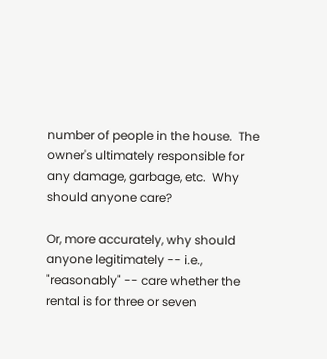number of people in the house.  The owner's ultimately responsible for any damage, garbage, etc.  Why should anyone care?

Or, more accurately, why should anyone legitimately -- i.e., "reasonably" -- care whether the rental is for three or seven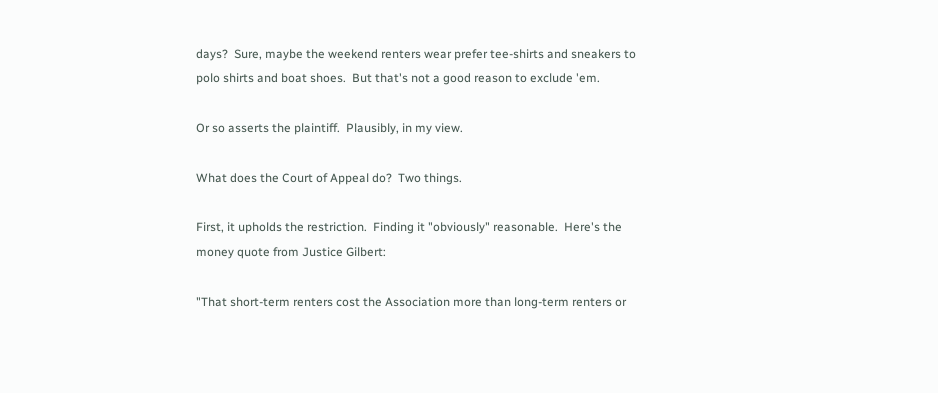days?  Sure, maybe the weekend renters wear prefer tee-shirts and sneakers to polo shirts and boat shoes.  But that's not a good reason to exclude 'em.

Or so asserts the plaintiff.  Plausibly, in my view.

What does the Court of Appeal do?  Two things.

First, it upholds the restriction.  Finding it "obviously" reasonable.  Here's the money quote from Justice Gilbert:

"That short-term renters cost the Association more than long-term renters or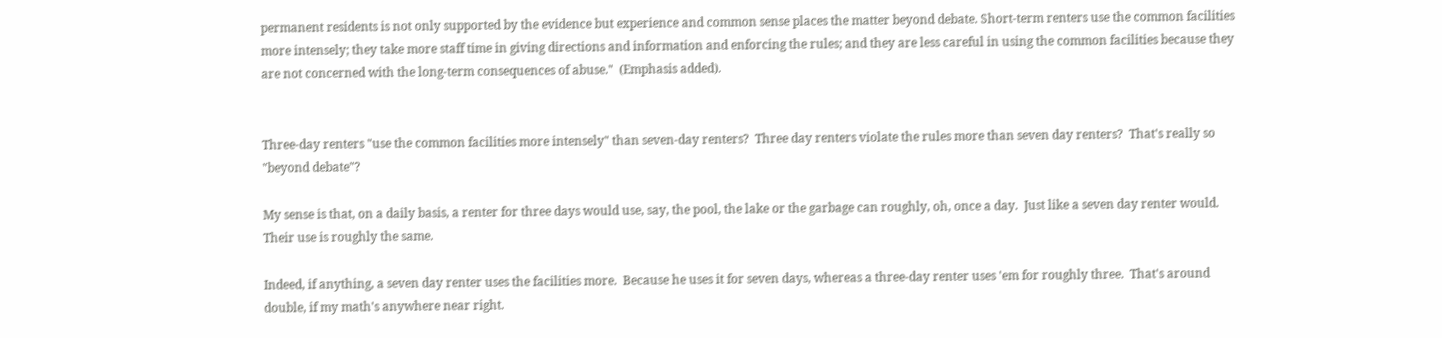permanent residents is not only supported by the evidence but experience and common sense places the matter beyond debate. Short-term renters use the common facilities more intensely; they take more staff time in giving directions and information and enforcing the rules; and they are less careful in using the common facilities because they are not concerned with the long-term consequences of abuse."  (Emphasis added).


Three-day renters "use the common facilities more intensely" than seven-day renters?  Three day renters violate the rules more than seven day renters?  That's really so "beyond debate"?

My sense is that, on a daily basis, a renter for three days would use, say, the pool, the lake or the garbage can roughly, oh, once a day.  Just like a seven day renter would.  Their use is roughly the same.

Indeed, if anything, a seven day renter uses the facilities more.  Because he uses it for seven days, whereas a three-day renter uses 'em for roughly three.  That's around double, if my math's anywhere near right.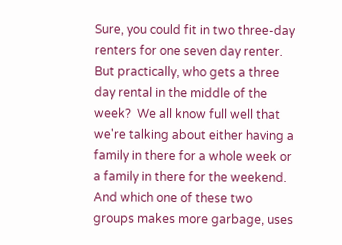Sure, you could fit in two three-day renters for one seven day renter.  But practically, who gets a three day rental in the middle of the week?  We all know full well that we're talking about either having a family in there for a whole week or a family in there for the weekend.  And which one of these two groups makes more garbage, uses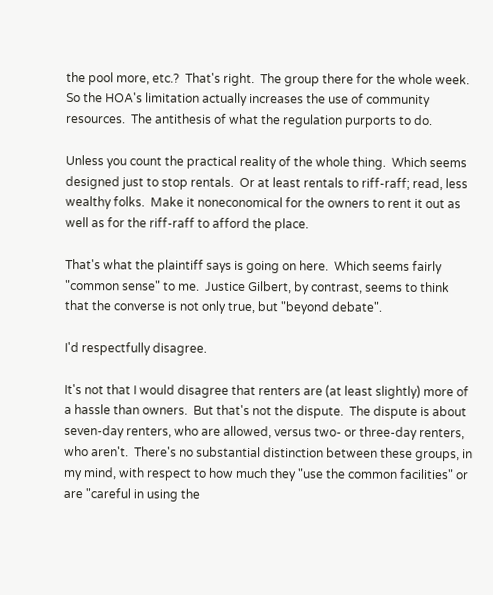the pool more, etc.?  That's right.  The group there for the whole week.  So the HOA's limitation actually increases the use of community resources.  The antithesis of what the regulation purports to do.

Unless you count the practical reality of the whole thing.  Which seems designed just to stop rentals.  Or at least rentals to riff-raff; read, less wealthy folks.  Make it noneconomical for the owners to rent it out as well as for the riff-raff to afford the place.

That's what the plaintiff says is going on here.  Which seems fairly "common sense" to me.  Justice Gilbert, by contrast, seems to think that the converse is not only true, but "beyond debate".

I'd respectfully disagree.

It's not that I would disagree that renters are (at least slightly) more of a hassle than owners.  But that's not the dispute.  The dispute is about seven-day renters, who are allowed, versus two- or three-day renters, who aren't.  There's no substantial distinction between these groups, in my mind, with respect to how much they "use the common facilities" or are "careful in using the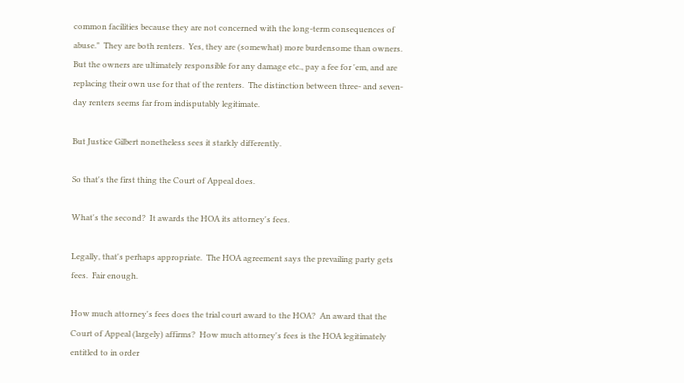common facilities because they are not concerned with the long-term consequences of abuse."  They are both renters.  Yes, they are (somewhat) more burdensome than owners.  But the owners are ultimately responsible for any damage etc., pay a fee for 'em, and are replacing their own use for that of the renters.  The distinction between three- and seven-day renters seems far from indisputably legitimate.

But Justice Gilbert nonetheless sees it starkly differently.

So that's the first thing the Court of Appeal does.

What's the second?  It awards the HOA its attorney's fees.

Legally, that's perhaps appropriate.  The HOA agreement says the prevailing party gets fees.  Fair enough.

How much attorney's fees does the trial court award to the HOA?  An award that the Court of Appeal (largely) affirms?  How much attorney's fees is the HOA legitimately entitled to in order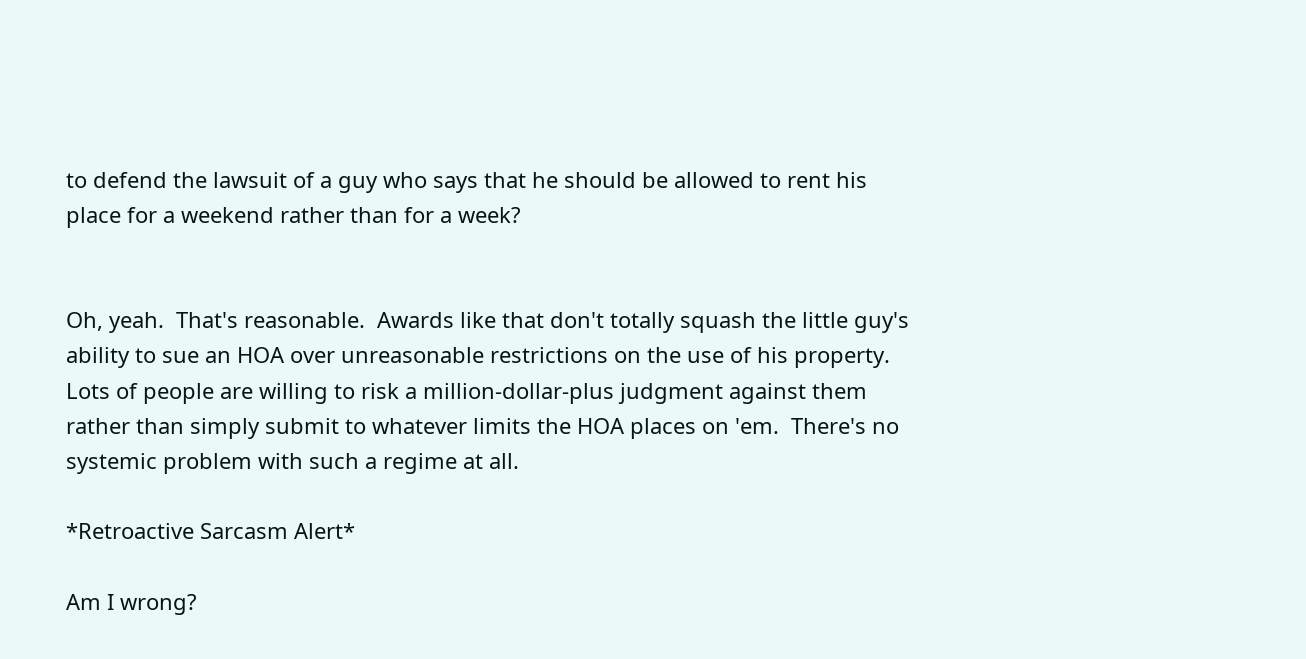to defend the lawsuit of a guy who says that he should be allowed to rent his place for a weekend rather than for a week?


Oh, yeah.  That's reasonable.  Awards like that don't totally squash the little guy's ability to sue an HOA over unreasonable restrictions on the use of his property.  Lots of people are willing to risk a million-dollar-plus judgment against them rather than simply submit to whatever limits the HOA places on 'em.  There's no systemic problem with such a regime at all.

*Retroactive Sarcasm Alert*

Am I wrong?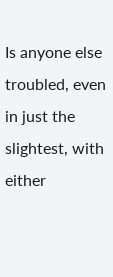Is anyone else troubled, even in just the slightest, with either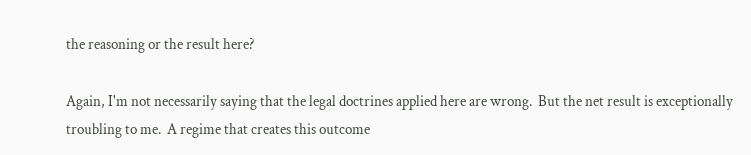the reasoning or the result here?

Again, I'm not necessarily saying that the legal doctrines applied here are wrong.  But the net result is exceptionally troubling to me.  A regime that creates this outcome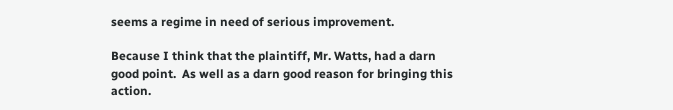seems a regime in need of serious improvement.

Because I think that the plaintiff, Mr. Watts, had a darn good point.  As well as a darn good reason for bringing this action.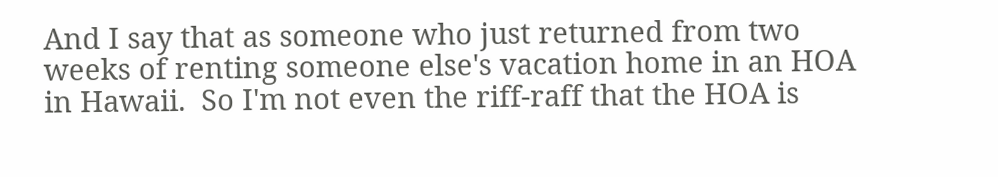And I say that as someone who just returned from two weeks of renting someone else's vacation home in an HOA in Hawaii.  So I'm not even the riff-raff that the HOA is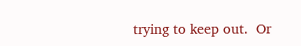trying to keep out.  Or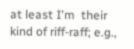at least I'm  their kind of riff-raff; e.g.,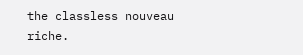the classless nouveau riche.